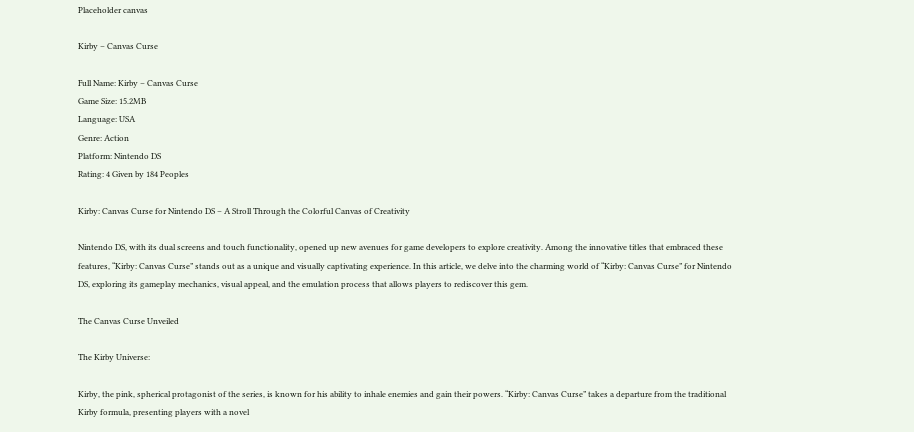Placeholder canvas

Kirby – Canvas Curse

Full Name: Kirby – Canvas Curse
Game Size: 15.2MB
Language: USA
Genre: Action
Platform: Nintendo DS
Rating: 4 Given by 184 Peoples

Kirby: Canvas Curse for Nintendo DS – A Stroll Through the Colorful Canvas of Creativity

Nintendo DS, with its dual screens and touch functionality, opened up new avenues for game developers to explore creativity. Among the innovative titles that embraced these features, “Kirby: Canvas Curse” stands out as a unique and visually captivating experience. In this article, we delve into the charming world of “Kirby: Canvas Curse” for Nintendo DS, exploring its gameplay mechanics, visual appeal, and the emulation process that allows players to rediscover this gem.

The Canvas Curse Unveiled

The Kirby Universe:

Kirby, the pink, spherical protagonist of the series, is known for his ability to inhale enemies and gain their powers. “Kirby: Canvas Curse” takes a departure from the traditional Kirby formula, presenting players with a novel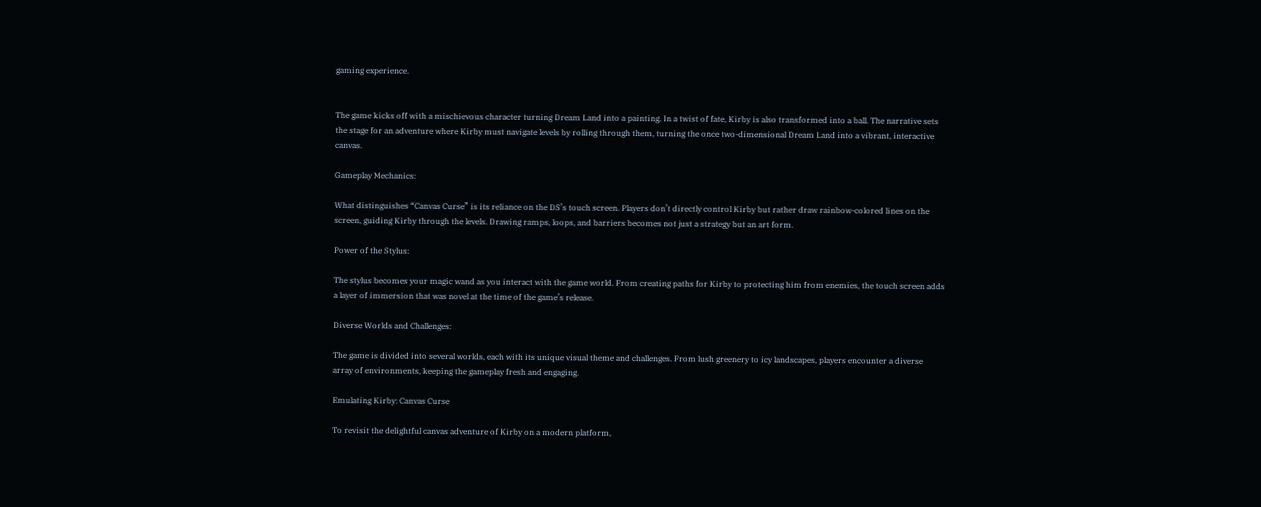gaming experience.


The game kicks off with a mischievous character turning Dream Land into a painting. In a twist of fate, Kirby is also transformed into a ball. The narrative sets the stage for an adventure where Kirby must navigate levels by rolling through them, turning the once two-dimensional Dream Land into a vibrant, interactive canvas.

Gameplay Mechanics:

What distinguishes “Canvas Curse” is its reliance on the DS’s touch screen. Players don’t directly control Kirby but rather draw rainbow-colored lines on the screen, guiding Kirby through the levels. Drawing ramps, loops, and barriers becomes not just a strategy but an art form.

Power of the Stylus:

The stylus becomes your magic wand as you interact with the game world. From creating paths for Kirby to protecting him from enemies, the touch screen adds a layer of immersion that was novel at the time of the game’s release.

Diverse Worlds and Challenges:

The game is divided into several worlds, each with its unique visual theme and challenges. From lush greenery to icy landscapes, players encounter a diverse array of environments, keeping the gameplay fresh and engaging.

Emulating Kirby: Canvas Curse

To revisit the delightful canvas adventure of Kirby on a modern platform,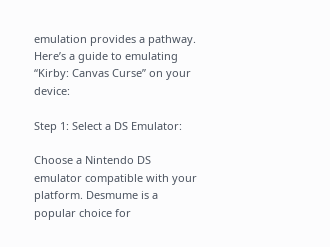emulation provides a pathway. Here’s a guide to emulating “Kirby: Canvas Curse” on your device:

Step 1: Select a DS Emulator:

Choose a Nintendo DS emulator compatible with your platform. Desmume is a popular choice for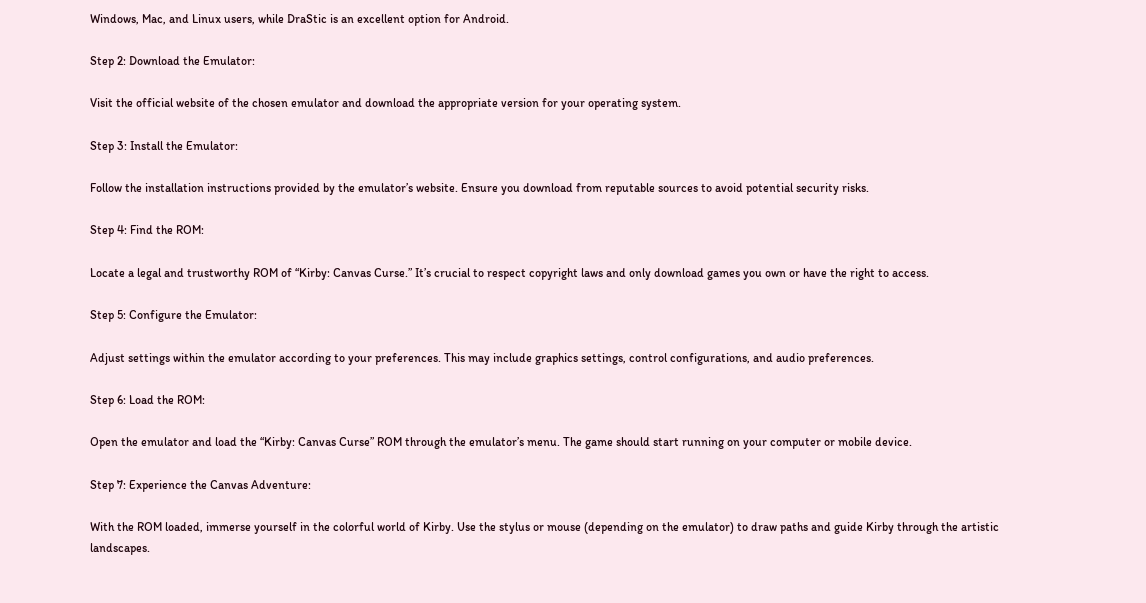Windows, Mac, and Linux users, while DraStic is an excellent option for Android.

Step 2: Download the Emulator:

Visit the official website of the chosen emulator and download the appropriate version for your operating system.

Step 3: Install the Emulator:

Follow the installation instructions provided by the emulator’s website. Ensure you download from reputable sources to avoid potential security risks.

Step 4: Find the ROM:

Locate a legal and trustworthy ROM of “Kirby: Canvas Curse.” It’s crucial to respect copyright laws and only download games you own or have the right to access.

Step 5: Configure the Emulator:

Adjust settings within the emulator according to your preferences. This may include graphics settings, control configurations, and audio preferences.

Step 6: Load the ROM:

Open the emulator and load the “Kirby: Canvas Curse” ROM through the emulator’s menu. The game should start running on your computer or mobile device.

Step 7: Experience the Canvas Adventure:

With the ROM loaded, immerse yourself in the colorful world of Kirby. Use the stylus or mouse (depending on the emulator) to draw paths and guide Kirby through the artistic landscapes.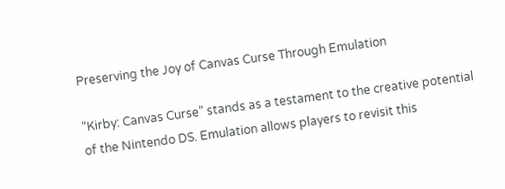Preserving the Joy of Canvas Curse Through Emulation

“Kirby: Canvas Curse” stands as a testament to the creative potential of the Nintendo DS. Emulation allows players to revisit this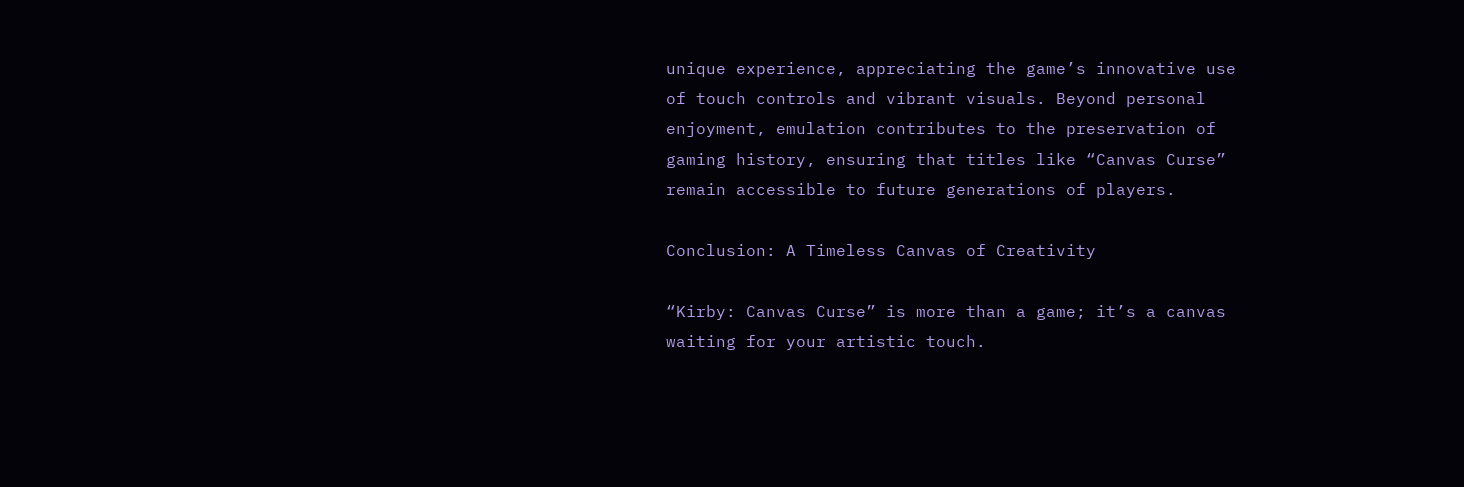unique experience, appreciating the game’s innovative use of touch controls and vibrant visuals. Beyond personal enjoyment, emulation contributes to the preservation of gaming history, ensuring that titles like “Canvas Curse” remain accessible to future generations of players.

Conclusion: A Timeless Canvas of Creativity

“Kirby: Canvas Curse” is more than a game; it’s a canvas waiting for your artistic touch.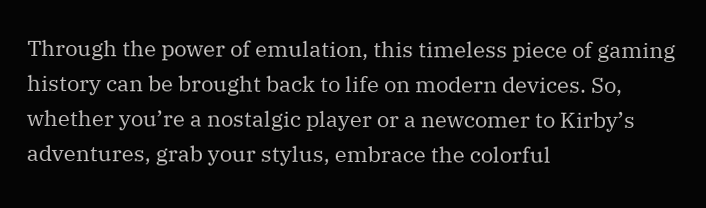Through the power of emulation, this timeless piece of gaming history can be brought back to life on modern devices. So, whether you’re a nostalgic player or a newcomer to Kirby’s adventures, grab your stylus, embrace the colorful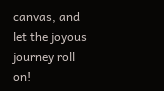canvas, and let the joyous journey roll on!